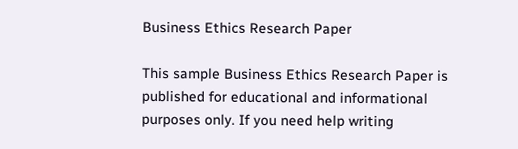Business Ethics Research Paper

This sample Business Ethics Research Paper is published for educational and informational purposes only. If you need help writing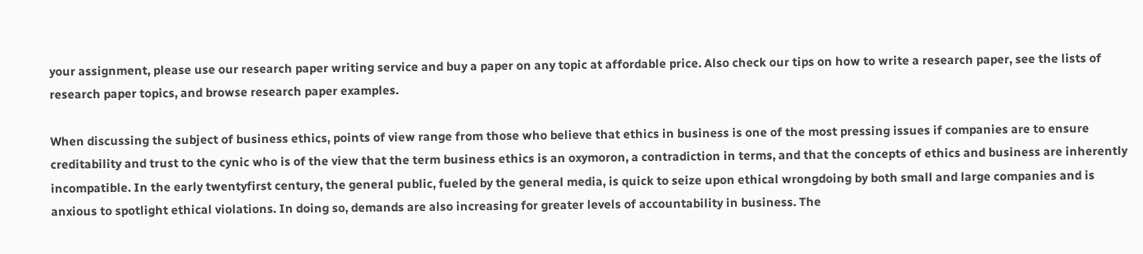your assignment, please use our research paper writing service and buy a paper on any topic at affordable price. Also check our tips on how to write a research paper, see the lists of research paper topics, and browse research paper examples.

When discussing the subject of business ethics, points of view range from those who believe that ethics in business is one of the most pressing issues if companies are to ensure creditability and trust to the cynic who is of the view that the term business ethics is an oxymoron, a contradiction in terms, and that the concepts of ethics and business are inherently incompatible. In the early twentyfirst century, the general public, fueled by the general media, is quick to seize upon ethical wrongdoing by both small and large companies and is anxious to spotlight ethical violations. In doing so, demands are also increasing for greater levels of accountability in business. The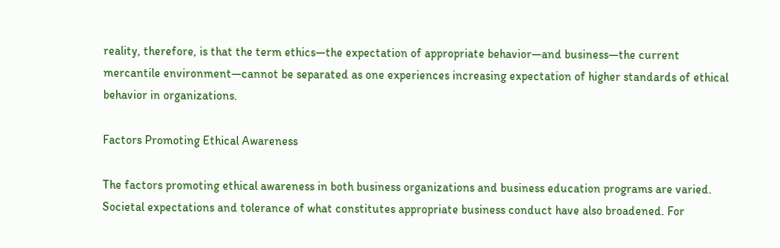reality, therefore, is that the term ethics—the expectation of appropriate behavior—and business—the current mercantile environment—cannot be separated as one experiences increasing expectation of higher standards of ethical behavior in organizations.

Factors Promoting Ethical Awareness

The factors promoting ethical awareness in both business organizations and business education programs are varied. Societal expectations and tolerance of what constitutes appropriate business conduct have also broadened. For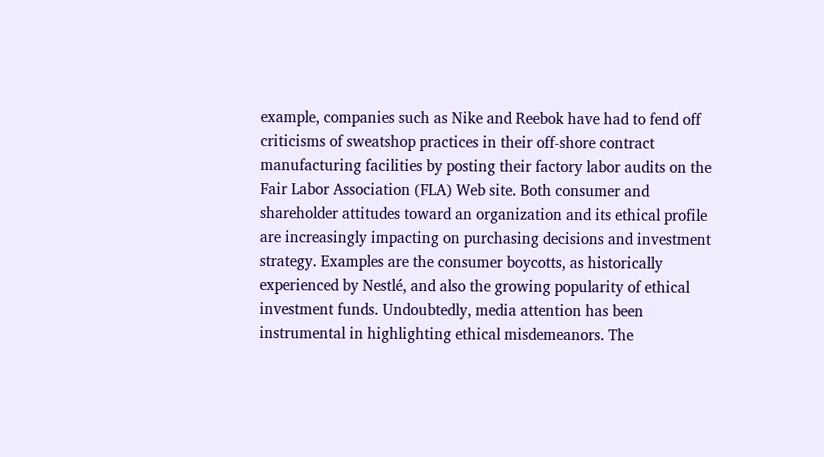example, companies such as Nike and Reebok have had to fend off criticisms of sweatshop practices in their off-shore contract manufacturing facilities by posting their factory labor audits on the Fair Labor Association (FLA) Web site. Both consumer and shareholder attitudes toward an organization and its ethical profile are increasingly impacting on purchasing decisions and investment strategy. Examples are the consumer boycotts, as historically experienced by Nestlé, and also the growing popularity of ethical investment funds. Undoubtedly, media attention has been instrumental in highlighting ethical misdemeanors. The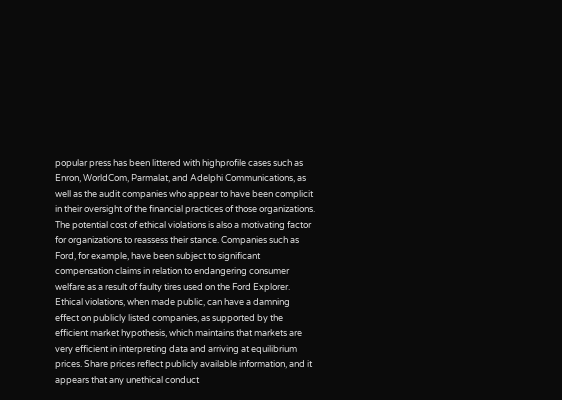popular press has been littered with highprofile cases such as Enron, WorldCom, Parmalat, and Adelphi Communications, as well as the audit companies who appear to have been complicit in their oversight of the financial practices of those organizations. The potential cost of ethical violations is also a motivating factor for organizations to reassess their stance. Companies such as Ford, for example, have been subject to significant compensation claims in relation to endangering consumer welfare as a result of faulty tires used on the Ford Explorer. Ethical violations, when made public, can have a damning effect on publicly listed companies, as supported by the efficient market hypothesis, which maintains that markets are very efficient in interpreting data and arriving at equilibrium prices. Share prices reflect publicly available information, and it appears that any unethical conduct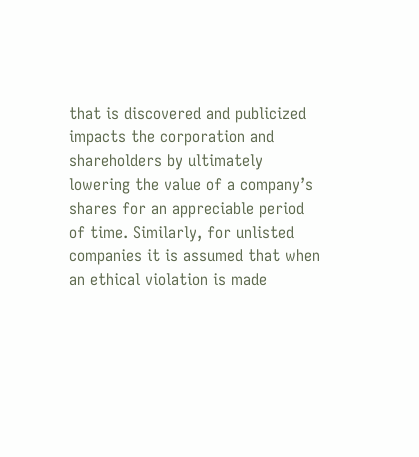that is discovered and publicized impacts the corporation and shareholders by ultimately lowering the value of a company’s shares for an appreciable period of time. Similarly, for unlisted companies it is assumed that when an ethical violation is made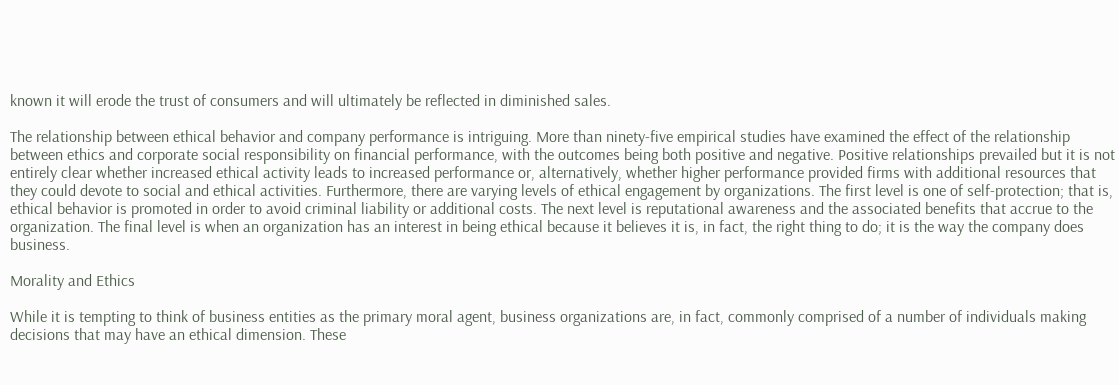known it will erode the trust of consumers and will ultimately be reflected in diminished sales.

The relationship between ethical behavior and company performance is intriguing. More than ninety-five empirical studies have examined the effect of the relationship between ethics and corporate social responsibility on financial performance, with the outcomes being both positive and negative. Positive relationships prevailed but it is not entirely clear whether increased ethical activity leads to increased performance or, alternatively, whether higher performance provided firms with additional resources that they could devote to social and ethical activities. Furthermore, there are varying levels of ethical engagement by organizations. The first level is one of self-protection; that is, ethical behavior is promoted in order to avoid criminal liability or additional costs. The next level is reputational awareness and the associated benefits that accrue to the organization. The final level is when an organization has an interest in being ethical because it believes it is, in fact, the right thing to do; it is the way the company does business.

Morality and Ethics

While it is tempting to think of business entities as the primary moral agent, business organizations are, in fact, commonly comprised of a number of individuals making decisions that may have an ethical dimension. These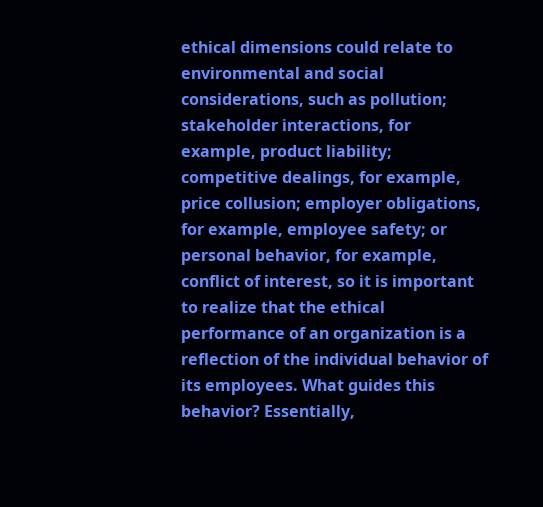ethical dimensions could relate to environmental and social considerations, such as pollution; stakeholder interactions, for example, product liability; competitive dealings, for example, price collusion; employer obligations, for example, employee safety; or personal behavior, for example, conflict of interest, so it is important to realize that the ethical performance of an organization is a reflection of the individual behavior of its employees. What guides this behavior? Essentially,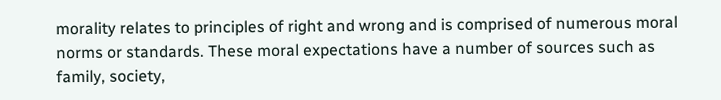morality relates to principles of right and wrong and is comprised of numerous moral norms or standards. These moral expectations have a number of sources such as family, society,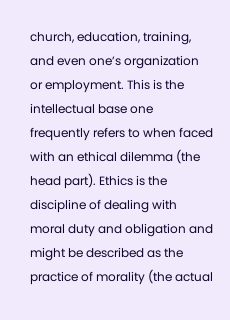church, education, training, and even one’s organization or employment. This is the intellectual base one frequently refers to when faced with an ethical dilemma (the head part). Ethics is the discipline of dealing with moral duty and obligation and might be described as the practice of morality (the actual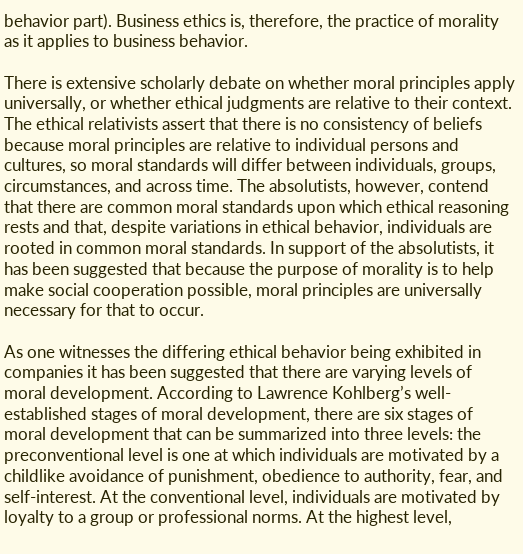behavior part). Business ethics is, therefore, the practice of morality as it applies to business behavior.

There is extensive scholarly debate on whether moral principles apply universally, or whether ethical judgments are relative to their context. The ethical relativists assert that there is no consistency of beliefs because moral principles are relative to individual persons and cultures, so moral standards will differ between individuals, groups, circumstances, and across time. The absolutists, however, contend that there are common moral standards upon which ethical reasoning rests and that, despite variations in ethical behavior, individuals are rooted in common moral standards. In support of the absolutists, it has been suggested that because the purpose of morality is to help make social cooperation possible, moral principles are universally necessary for that to occur.

As one witnesses the differing ethical behavior being exhibited in companies it has been suggested that there are varying levels of moral development. According to Lawrence Kohlberg’s well-established stages of moral development, there are six stages of moral development that can be summarized into three levels: the preconventional level is one at which individuals are motivated by a childlike avoidance of punishment, obedience to authority, fear, and self-interest. At the conventional level, individuals are motivated by loyalty to a group or professional norms. At the highest level,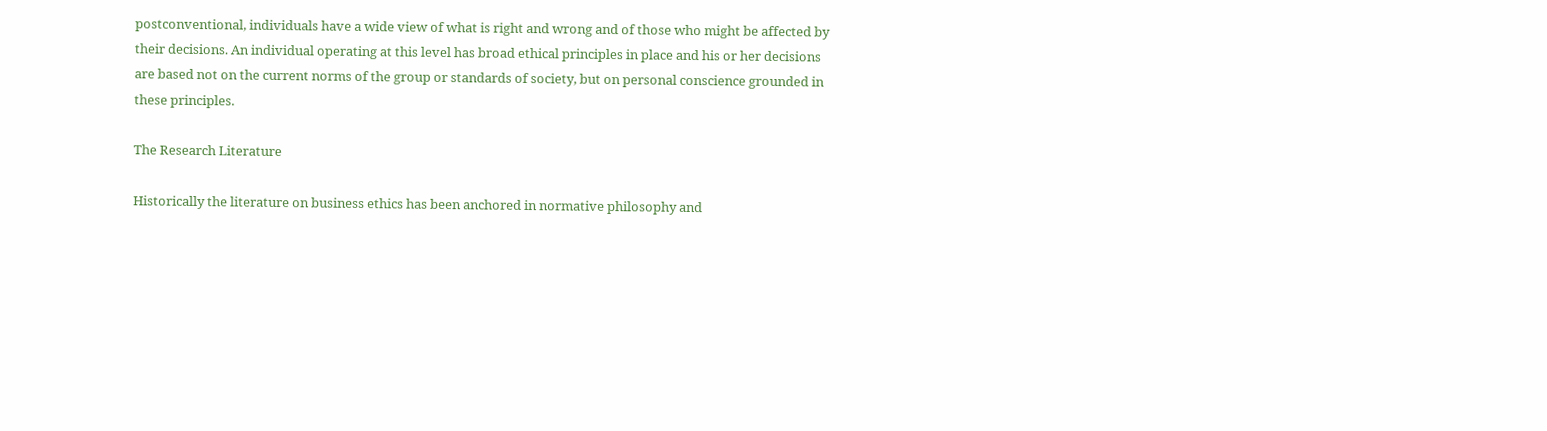postconventional, individuals have a wide view of what is right and wrong and of those who might be affected by their decisions. An individual operating at this level has broad ethical principles in place and his or her decisions are based not on the current norms of the group or standards of society, but on personal conscience grounded in these principles.

The Research Literature

Historically the literature on business ethics has been anchored in normative philosophy and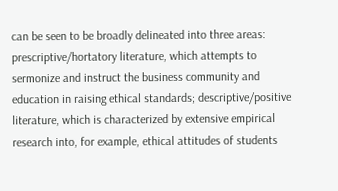can be seen to be broadly delineated into three areas: prescriptive/hortatory literature, which attempts to sermonize and instruct the business community and education in raising ethical standards; descriptive/positive literature, which is characterized by extensive empirical research into, for example, ethical attitudes of students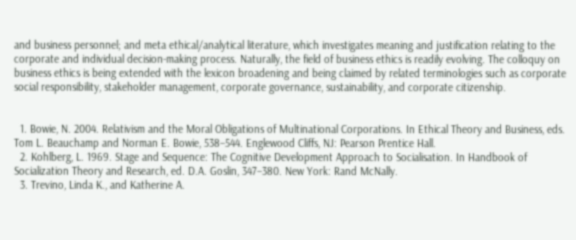and business personnel; and meta ethical/analytical literature, which investigates meaning and justification relating to the corporate and individual decision-making process. Naturally, the field of business ethics is readily evolving. The colloquy on business ethics is being extended with the lexicon broadening and being claimed by related terminologies such as corporate social responsibility, stakeholder management, corporate governance, sustainability, and corporate citizenship.


  1. Bowie, N. 2004. Relativism and the Moral Obligations of Multinational Corporations. In Ethical Theory and Business, eds. Tom L. Beauchamp and Norman E. Bowie, 538–544. Englewood Cliffs, NJ: Pearson Prentice Hall.
  2. Kohlberg, L. 1969. Stage and Sequence: The Cognitive Development Approach to Socialisation. In Handbook of Socialization Theory and Research, ed. D.A. Goslin, 347–380. New York: Rand McNally.
  3. Trevino, Linda K., and Katherine A.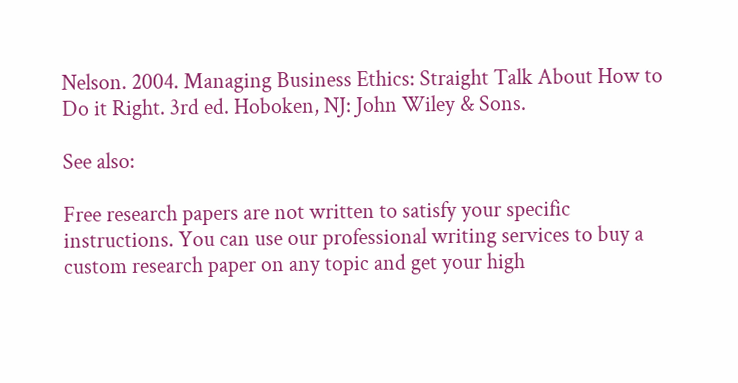Nelson. 2004. Managing Business Ethics: Straight Talk About How to Do it Right. 3rd ed. Hoboken, NJ: John Wiley & Sons.

See also:

Free research papers are not written to satisfy your specific instructions. You can use our professional writing services to buy a custom research paper on any topic and get your high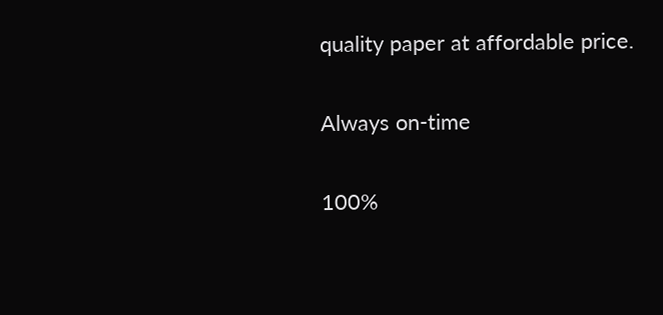quality paper at affordable price.


Always on-time


100%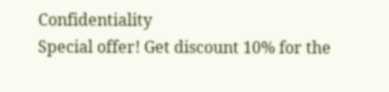Confidentiality
Special offer! Get discount 10% for the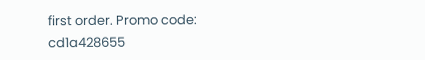first order. Promo code: cd1a428655